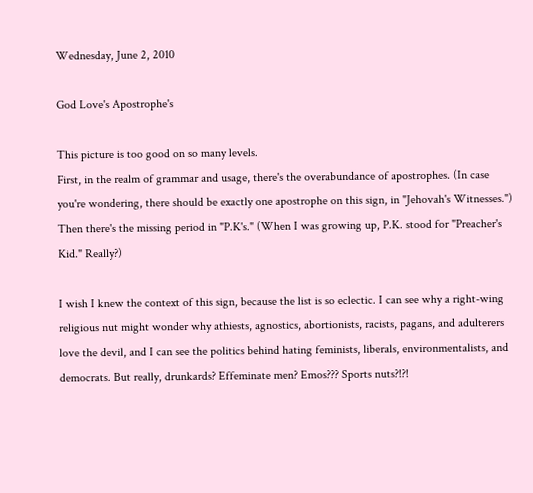Wednesday, June 2, 2010

God Love's Apostrophe's

This picture is too good on so many levels.
First, in the realm of grammar and usage, there's the overabundance of apostrophes. (In case you're wondering, there should be exactly one apostrophe on this sign, in "Jehovah's Witnesses.") Then there's the missing period in "P.K's." (When I was growing up, P.K. stood for "Preacher's Kid." Really?)

I wish I knew the context of this sign, because the list is so eclectic. I can see why a right-wing religious nut might wonder why athiests, agnostics, abortionists, racists, pagans, and adulterers love the devil, and I can see the politics behind hating feminists, liberals, environmentalists, and democrats. But really, drunkards? Effeminate men? Emos??? Sports nuts?!?!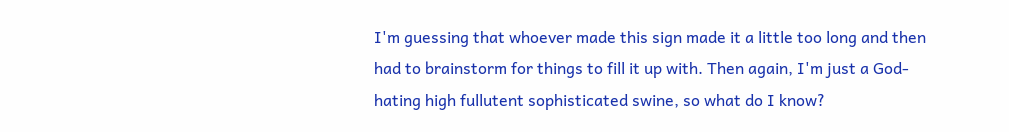I'm guessing that whoever made this sign made it a little too long and then had to brainstorm for things to fill it up with. Then again, I'm just a God-hating high fullutent sophisticated swine, so what do I know?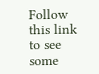Follow this link to see some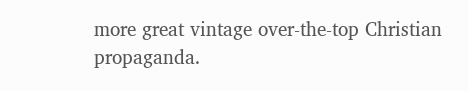more great vintage over-the-top Christian propaganda.